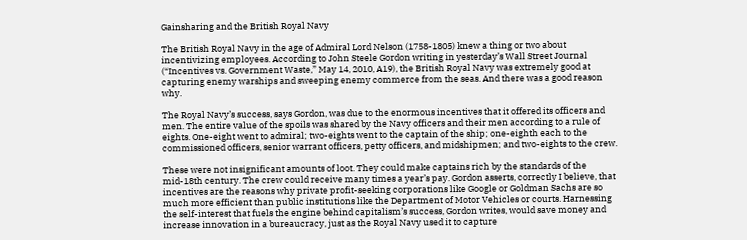Gainsharing and the British Royal Navy

The British Royal Navy in the age of Admiral Lord Nelson (1758-1805) knew a thing or two about incentivizing employees. According to John Steele Gordon writing in yesterday’s Wall Street Journal (“Incentives vs. Government Waste,” May 14, 2010, A19), the British Royal Navy was extremely good at capturing enemy warships and sweeping enemy commerce from the seas. And there was a good reason why.

The Royal Navy’s success, says Gordon, was due to the enormous incentives that it offered its officers and men. The entire value of the spoils was shared by the Navy officers and their men according to a rule of eights. One-eight went to admiral; two-eights went to the captain of the ship; one-eighth each to the commissioned officers, senior warrant officers, petty officers, and midshipmen; and two-eights to the crew.

These were not insignificant amounts of loot. They could make captains rich by the standards of the mid-18th century. The crew could receive many times a year’s pay. Gordon asserts, correctly I believe, that incentives are the reasons why private profit-seeking corporations like Google or Goldman Sachs are so much more efficient than public institutions like the Department of Motor Vehicles or courts. Harnessing the self-interest that fuels the engine behind capitalism’s success, Gordon writes, would save money and increase innovation in a bureaucracy, just as the Royal Navy used it to capture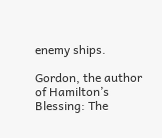enemy ships.

Gordon, the author of Hamilton’s Blessing: The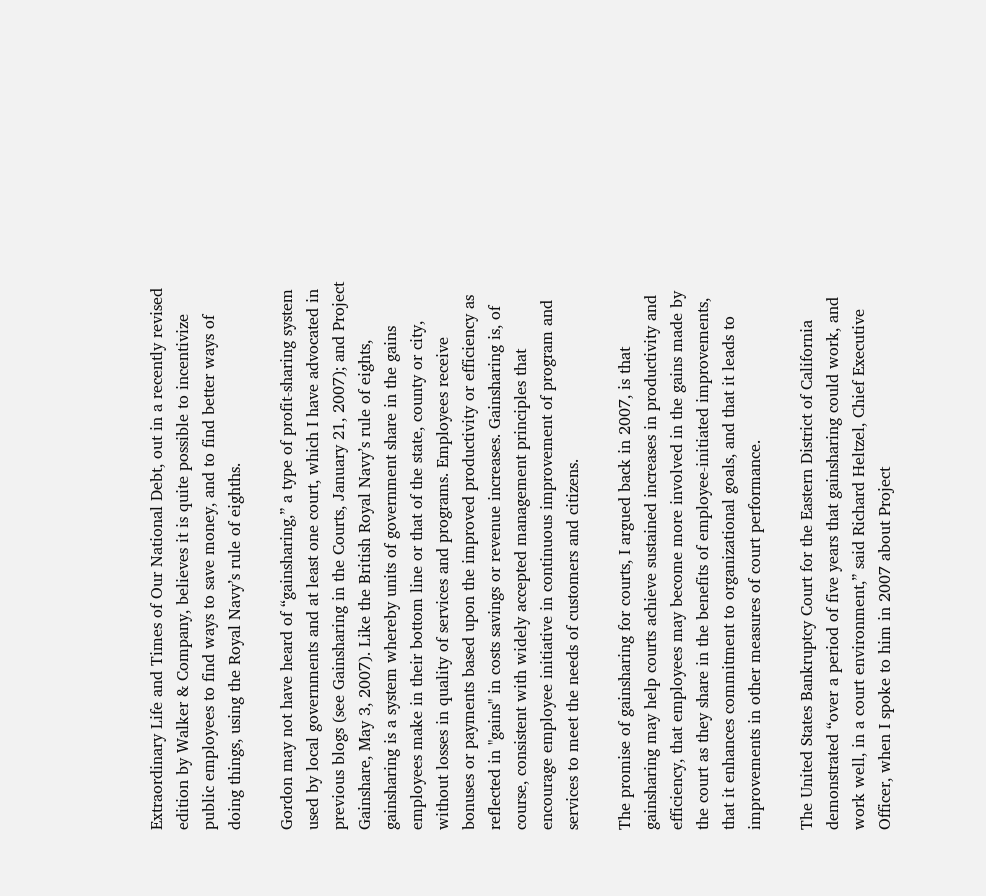Extraordinary Life and Times of Our National Debt, out in a recently revised edition by Walker & Company, believes it is quite possible to incentivize public employees to find ways to save money, and to find better ways of doing things, using the Royal Navy’s rule of eighths.

Gordon may not have heard of “gainsharing,” a type of profit-sharing system used by local governments and at least one court, which I have advocated in previous blogs (see Gainsharing in the Courts, January 21, 2007); and Project Gainshare, May 3, 2007). Like the British Royal Navy’s rule of eights, gainsharing is a system whereby units of government share in the gains employees make in their bottom line or that of the state, county or city, without losses in quality of services and programs. Employees receive bonuses or payments based upon the improved productivity or efficiency as reflected in "gains" in costs savings or revenue increases. Gainsharing is, of course, consistent with widely accepted management principles that encourage employee initiative in continuous improvement of program and services to meet the needs of customers and citizens.

The promise of gainsharing for courts, I argued back in 2007, is that gainsharing may help courts achieve sustained increases in productivity and efficiency, that employees may become more involved in the gains made by the court as they share in the benefits of employee-initiated improvements, that it enhances commitment to organizational goals, and that it leads to improvements in other measures of court performance.

The United States Bankruptcy Court for the Eastern District of California demonstrated “over a period of five years that gainsharing could work, and work well, in a court environment,” said Richard Heltzel, Chief Executive Officer, when I spoke to him in 2007 about Project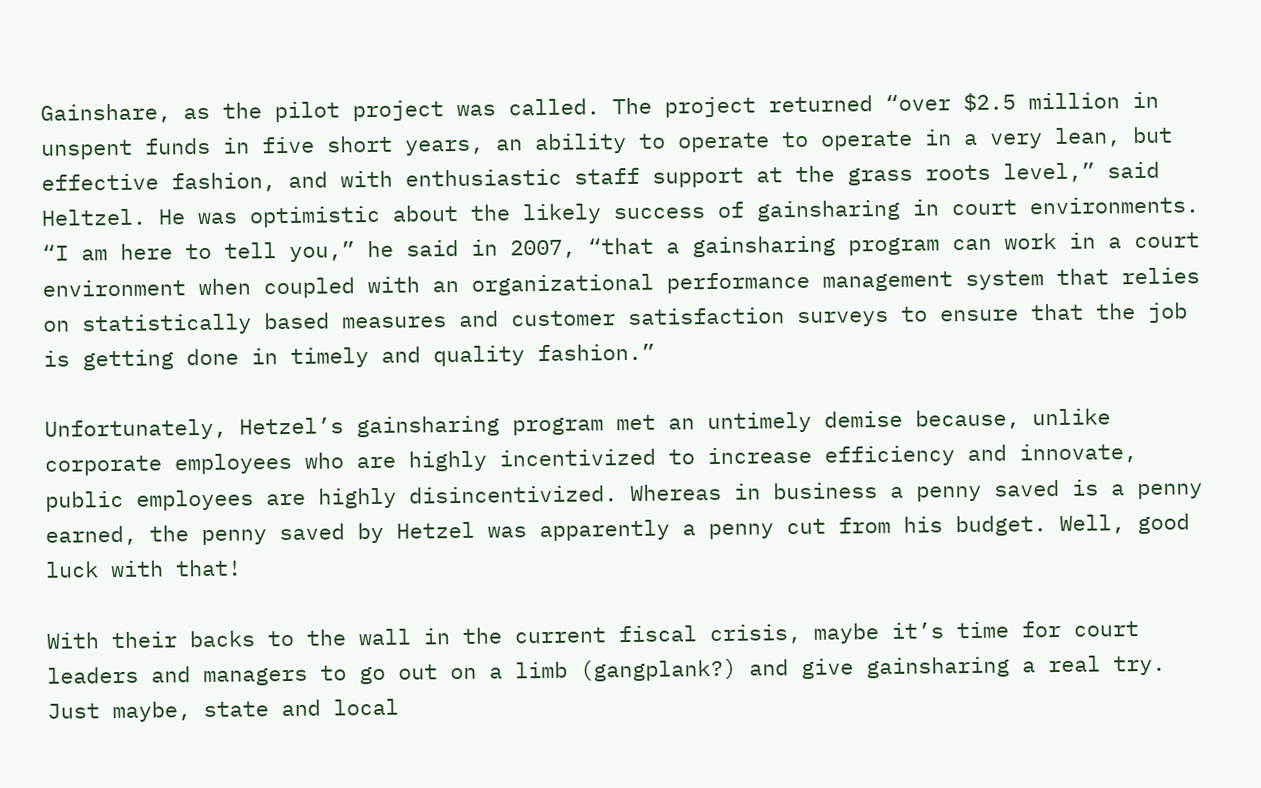Gainshare, as the pilot project was called. The project returned “over $2.5 million in unspent funds in five short years, an ability to operate to operate in a very lean, but effective fashion, and with enthusiastic staff support at the grass roots level,” said Heltzel. He was optimistic about the likely success of gainsharing in court environments. “I am here to tell you,” he said in 2007, “that a gainsharing program can work in a court environment when coupled with an organizational performance management system that relies on statistically based measures and customer satisfaction surveys to ensure that the job is getting done in timely and quality fashion.”

Unfortunately, Hetzel’s gainsharing program met an untimely demise because, unlike corporate employees who are highly incentivized to increase efficiency and innovate, public employees are highly disincentivized. Whereas in business a penny saved is a penny earned, the penny saved by Hetzel was apparently a penny cut from his budget. Well, good luck with that!

With their backs to the wall in the current fiscal crisis, maybe it’s time for court leaders and managers to go out on a limb (gangplank?) and give gainsharing a real try. Just maybe, state and local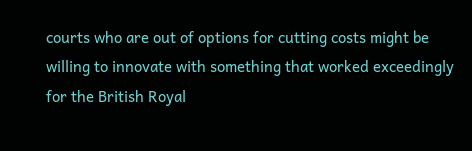courts who are out of options for cutting costs might be willing to innovate with something that worked exceedingly for the British Royal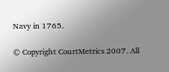Navy in 1765.

© Copyright CourtMetrics 2007. All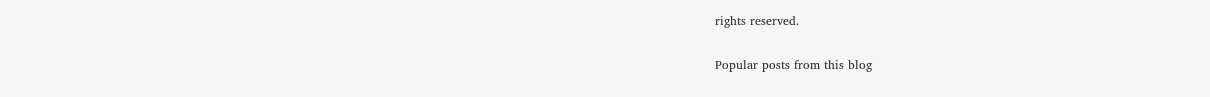rights reserved.

Popular posts from this blog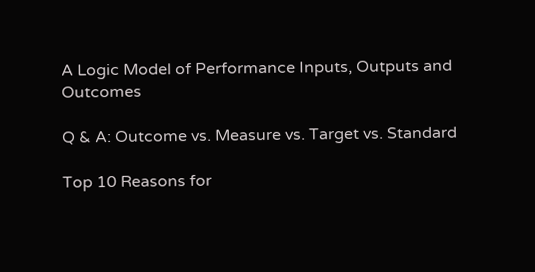A Logic Model of Performance Inputs, Outputs and Outcomes

Q & A: Outcome vs. Measure vs. Target vs. Standard

Top 10 Reasons for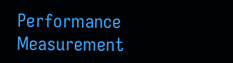Performance Measurement